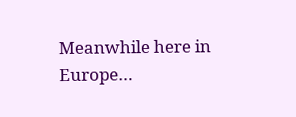Meanwhile here in Europe…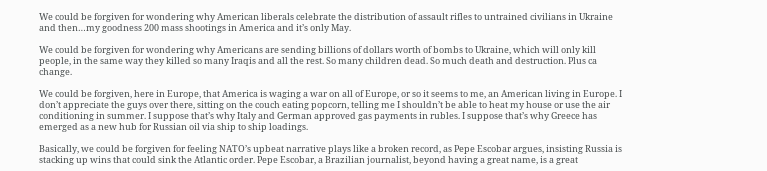We could be forgiven for wondering why American liberals celebrate the distribution of assault rifles to untrained civilians in Ukraine and then…my goodness 200 mass shootings in America and it’s only May.

We could be forgiven for wondering why Americans are sending billions of dollars worth of bombs to Ukraine, which will only kill people, in the same way they killed so many Iraqis and all the rest. So many children dead. So much death and destruction. Plus ca change.

We could be forgiven, here in Europe, that America is waging a war on all of Europe, or so it seems to me, an American living in Europe. I don’t appreciate the guys over there, sitting on the couch eating popcorn, telling me I shouldn’t be able to heat my house or use the air conditioning in summer. I suppose that’s why Italy and German approved gas payments in rubles. I suppose that’s why Greece has emerged as a new hub for Russian oil via ship to ship loadings.

Basically, we could be forgiven for feeling NATO’s upbeat narrative plays like a broken record, as Pepe Escobar argues, insisting Russia is stacking up wins that could sink the Atlantic order. Pepe Escobar, a Brazilian journalist, beyond having a great name, is a great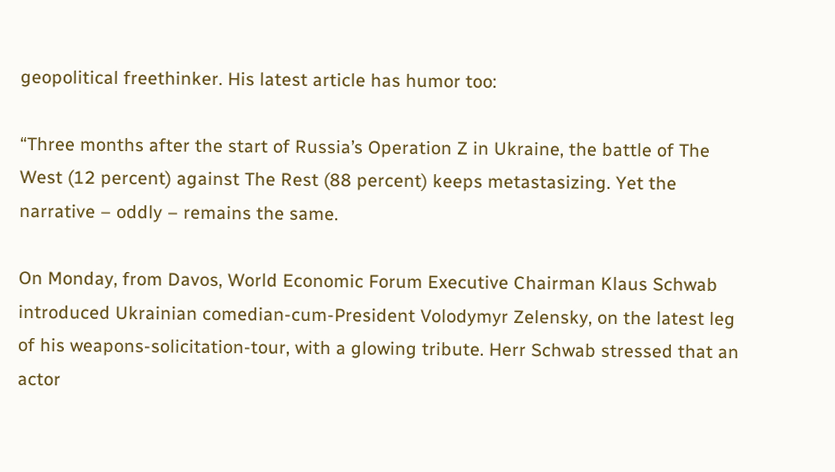geopolitical freethinker. His latest article has humor too:

“Three months after the start of Russia’s Operation Z in Ukraine, the battle of The West (12 percent) against The Rest (88 percent) keeps metastasizing. Yet the narrative – oddly – remains the same.

On Monday, from Davos, World Economic Forum Executive Chairman Klaus Schwab introduced Ukrainian comedian-cum-President Volodymyr Zelensky, on the latest leg of his weapons-solicitation-tour, with a glowing tribute. Herr Schwab stressed that an actor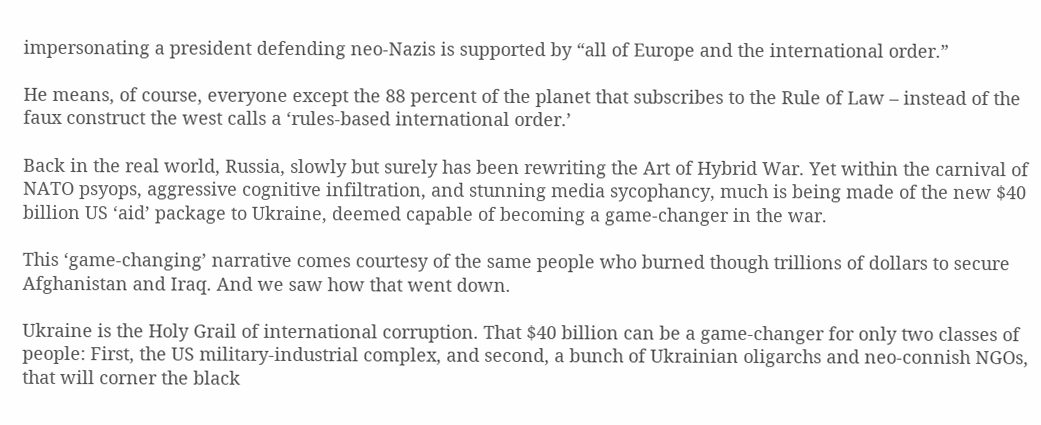impersonating a president defending neo-Nazis is supported by “all of Europe and the international order.”

He means, of course, everyone except the 88 percent of the planet that subscribes to the Rule of Law – instead of the faux construct the west calls a ‘rules-based international order.’

Back in the real world, Russia, slowly but surely has been rewriting the Art of Hybrid War. Yet within the carnival of NATO psyops, aggressive cognitive infiltration, and stunning media sycophancy, much is being made of the new $40 billion US ‘aid’ package to Ukraine, deemed capable of becoming a game-changer in the war.

This ‘game-changing’ narrative comes courtesy of the same people who burned though trillions of dollars to secure Afghanistan and Iraq. And we saw how that went down.

Ukraine is the Holy Grail of international corruption. That $40 billion can be a game-changer for only two classes of people: First, the US military-industrial complex, and second, a bunch of Ukrainian oligarchs and neo-connish NGOs, that will corner the black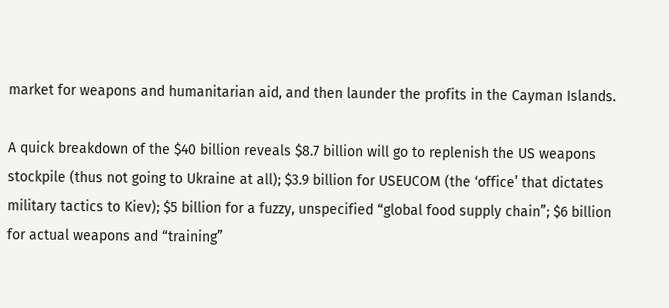market for weapons and humanitarian aid, and then launder the profits in the Cayman Islands.

A quick breakdown of the $40 billion reveals $8.7 billion will go to replenish the US weapons stockpile (thus not going to Ukraine at all); $3.9 billion for USEUCOM (the ‘office’ that dictates military tactics to Kiev); $5 billion for a fuzzy, unspecified “global food supply chain”; $6 billion for actual weapons and “training”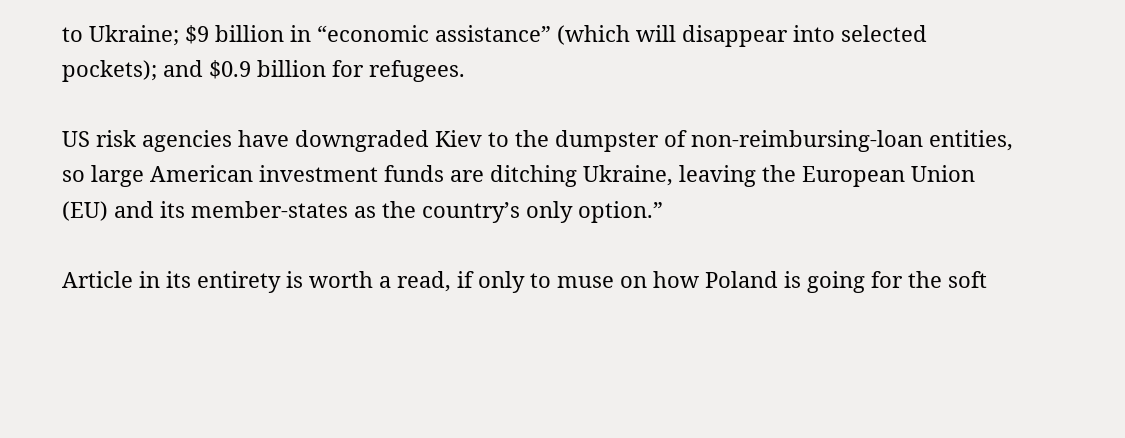to Ukraine; $9 billion in “economic assistance” (which will disappear into selected pockets); and $0.9 billion for refugees.

US risk agencies have downgraded Kiev to the dumpster of non-reimbursing-loan entities, so large American investment funds are ditching Ukraine, leaving the European Union (EU) and its member-states as the country’s only option.”

Article in its entirety is worth a read, if only to muse on how Poland is going for the soft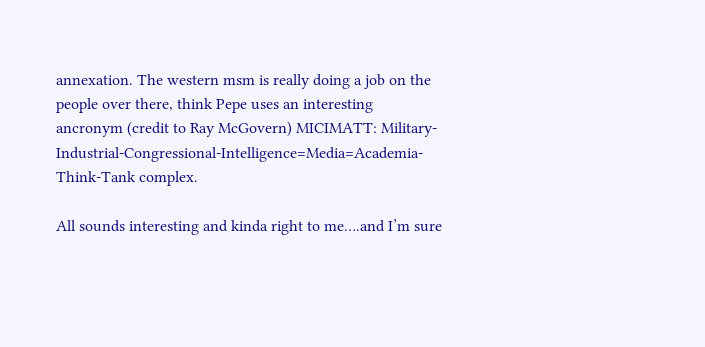annexation. The western msm is really doing a job on the people over there, think Pepe uses an interesting ancronym (credit to Ray McGovern) MICIMATT: Military-Industrial-Congressional-Intelligence=Media=Academia-Think-Tank complex.

All sounds interesting and kinda right to me….and I’m sure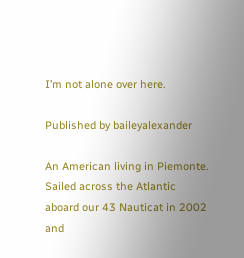I’m not alone over here.

Published by baileyalexander

An American living in Piemonte. Sailed across the Atlantic aboard our 43 Nauticat in 2002 and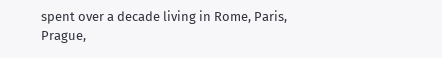spent over a decade living in Rome, Paris, Prague,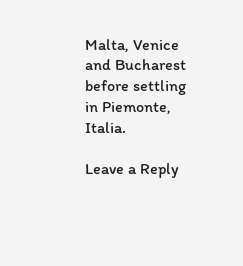Malta, Venice and Bucharest before settling in Piemonte, Italia.

Leave a Reply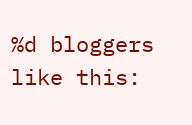%d bloggers like this: